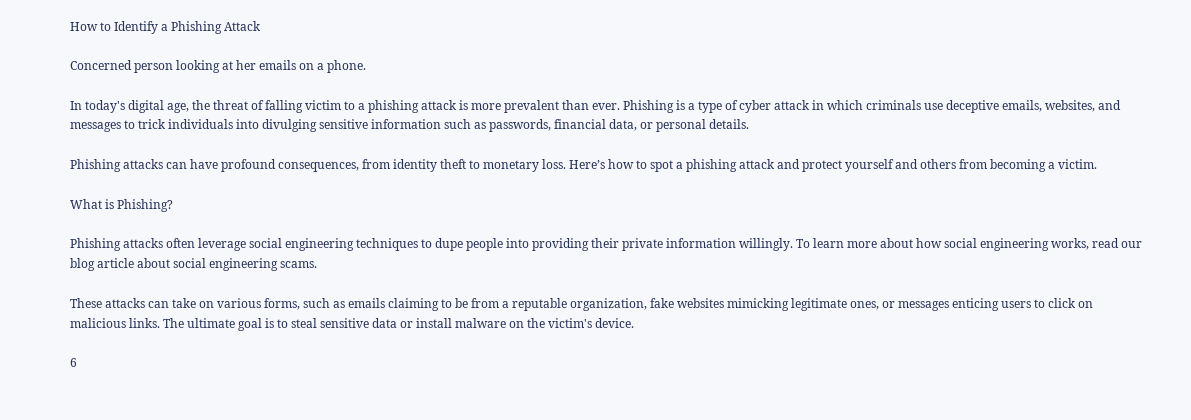How to Identify a Phishing Attack

Concerned person looking at her emails on a phone.

In today's digital age, the threat of falling victim to a phishing attack is more prevalent than ever. Phishing is a type of cyber attack in which criminals use deceptive emails, websites, and messages to trick individuals into divulging sensitive information such as passwords, financial data, or personal details.

Phishing attacks can have profound consequences, from identity theft to monetary loss. Here’s how to spot a phishing attack and protect yourself and others from becoming a victim.

What is Phishing?

Phishing attacks often leverage social engineering techniques to dupe people into providing their private information willingly. To learn more about how social engineering works, read our blog article about social engineering scams.

These attacks can take on various forms, such as emails claiming to be from a reputable organization, fake websites mimicking legitimate ones, or messages enticing users to click on malicious links. The ultimate goal is to steal sensitive data or install malware on the victim's device.

6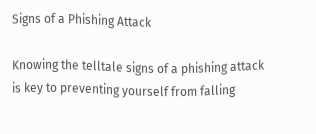Signs of a Phishing Attack

Knowing the telltale signs of a phishing attack is key to preventing yourself from falling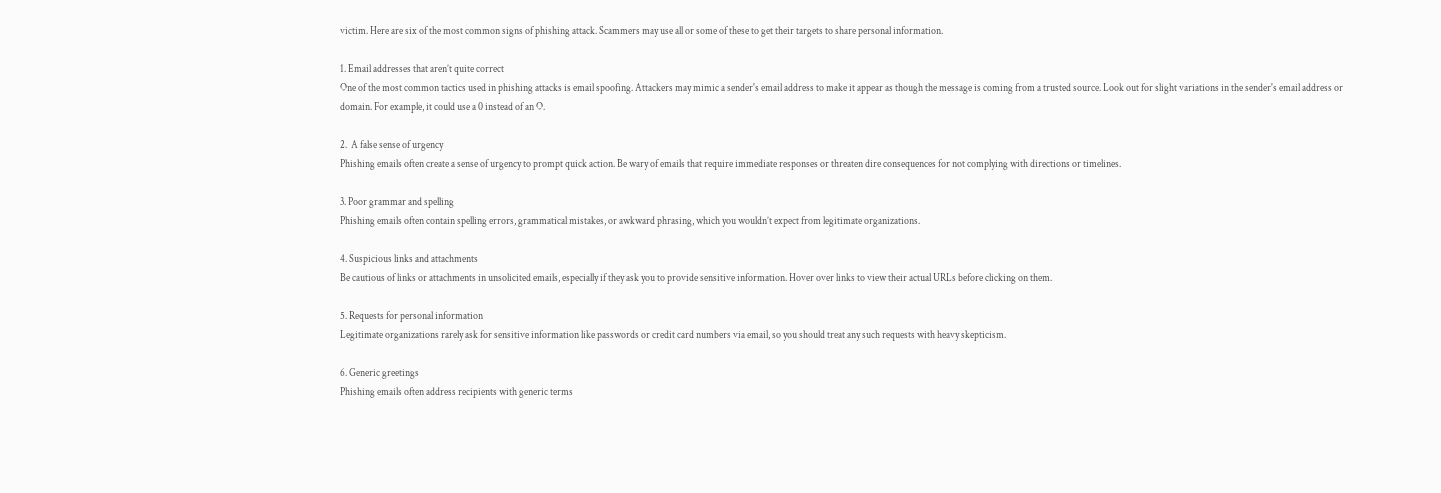victim. Here are six of the most common signs of phishing attack. Scammers may use all or some of these to get their targets to share personal information.

1. Email addresses that aren’t quite correct
One of the most common tactics used in phishing attacks is email spoofing. Attackers may mimic a sender's email address to make it appear as though the message is coming from a trusted source. Look out for slight variations in the sender's email address or domain. For example, it could use a 0 instead of an O.

2.  A false sense of urgency
Phishing emails often create a sense of urgency to prompt quick action. Be wary of emails that require immediate responses or threaten dire consequences for not complying with directions or timelines.

3. Poor grammar and spelling
Phishing emails often contain spelling errors, grammatical mistakes, or awkward phrasing, which you wouldn’t expect from legitimate organizations.

4. Suspicious links and attachments
Be cautious of links or attachments in unsolicited emails, especially if they ask you to provide sensitive information. Hover over links to view their actual URLs before clicking on them.

5. Requests for personal information
Legitimate organizations rarely ask for sensitive information like passwords or credit card numbers via email, so you should treat any such requests with heavy skepticism.

6. Generic greetings
Phishing emails often address recipients with generic terms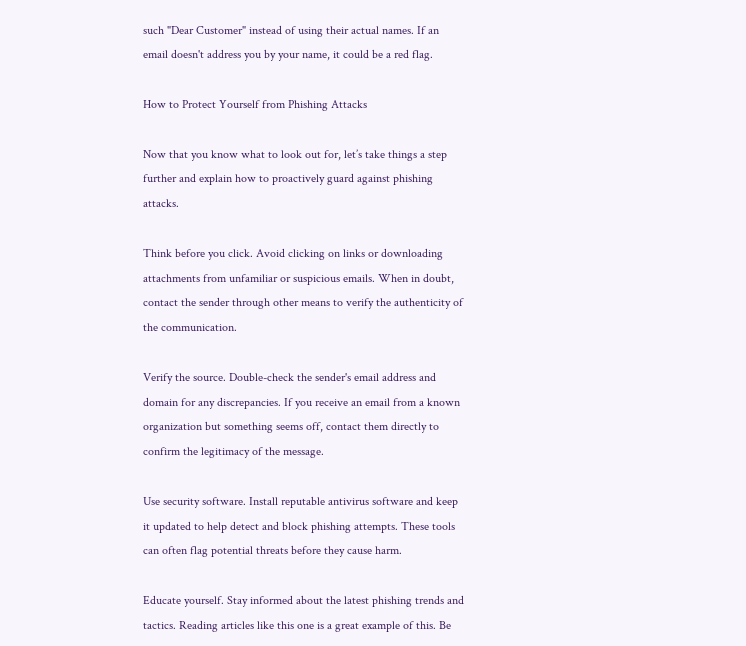such "Dear Customer" instead of using their actual names. If an email doesn't address you by your name, it could be a red flag.

How to Protect Yourself from Phishing Attacks

Now that you know what to look out for, let’s take things a step further and explain how to proactively guard against phishing attacks.

Think before you click. Avoid clicking on links or downloading attachments from unfamiliar or suspicious emails. When in doubt, contact the sender through other means to verify the authenticity of the communication.

Verify the source. Double-check the sender's email address and domain for any discrepancies. If you receive an email from a known organization but something seems off, contact them directly to confirm the legitimacy of the message.

Use security software. Install reputable antivirus software and keep it updated to help detect and block phishing attempts. These tools can often flag potential threats before they cause harm.

Educate yourself. Stay informed about the latest phishing trends and tactics. Reading articles like this one is a great example of this. Be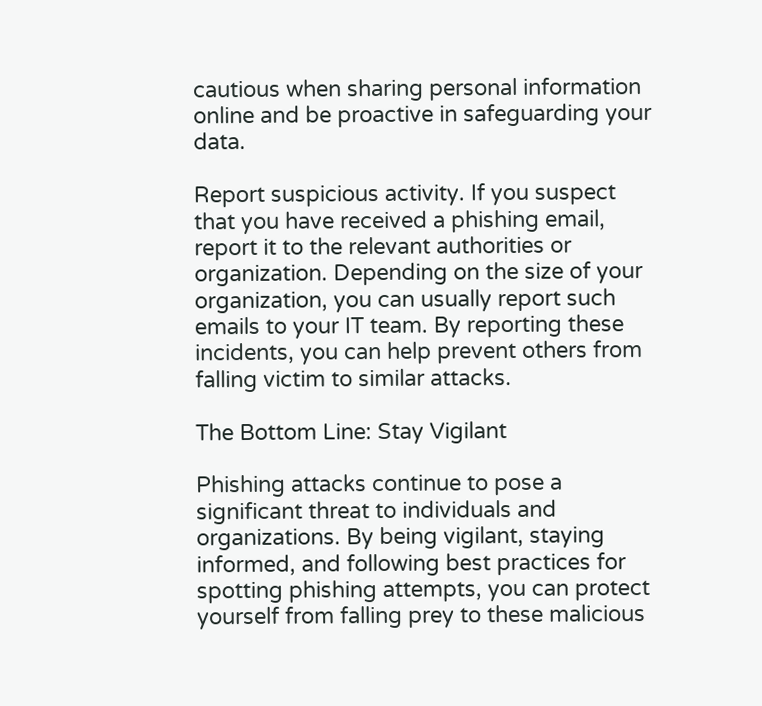cautious when sharing personal information online and be proactive in safeguarding your data.

Report suspicious activity. If you suspect that you have received a phishing email, report it to the relevant authorities or organization. Depending on the size of your organization, you can usually report such emails to your IT team. By reporting these incidents, you can help prevent others from falling victim to similar attacks.

The Bottom Line: Stay Vigilant

Phishing attacks continue to pose a significant threat to individuals and organizations. By being vigilant, staying informed, and following best practices for spotting phishing attempts, you can protect yourself from falling prey to these malicious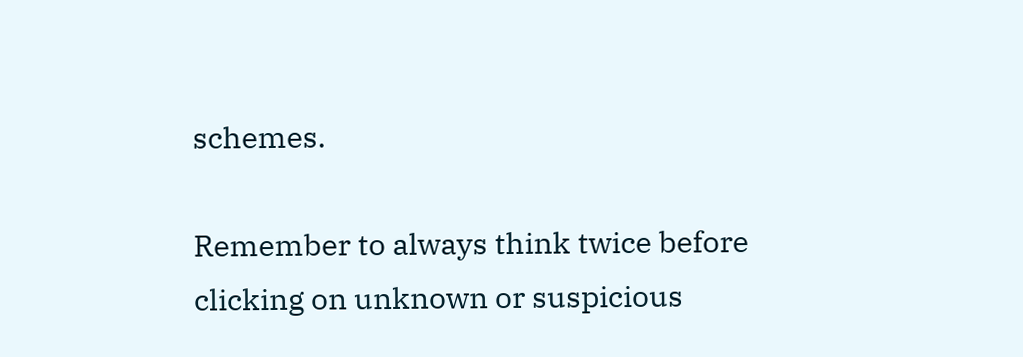schemes.

Remember to always think twice before clicking on unknown or suspicious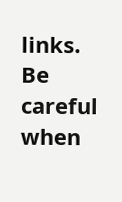links. Be careful when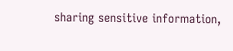sharing sensitive information,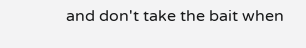and don't take the bait when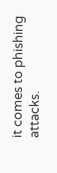it comes to phishing attacks.